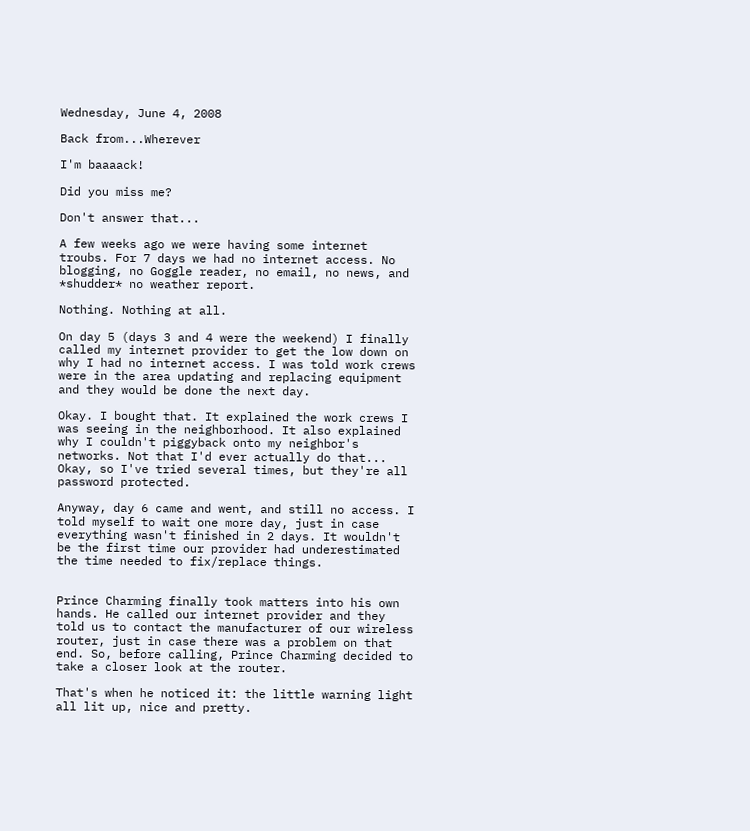Wednesday, June 4, 2008

Back from...Wherever

I'm baaaack!

Did you miss me?

Don't answer that...

A few weeks ago we were having some internet troubs. For 7 days we had no internet access. No blogging, no Goggle reader, no email, no news, and *shudder* no weather report.

Nothing. Nothing at all.

On day 5 (days 3 and 4 were the weekend) I finally called my internet provider to get the low down on why I had no internet access. I was told work crews were in the area updating and replacing equipment and they would be done the next day.

Okay. I bought that. It explained the work crews I was seeing in the neighborhood. It also explained why I couldn't piggyback onto my neighbor's networks. Not that I'd ever actually do that... Okay, so I've tried several times, but they're all password protected.

Anyway, day 6 came and went, and still no access. I told myself to wait one more day, just in case everything wasn't finished in 2 days. It wouldn't be the first time our provider had underestimated the time needed to fix/replace things.


Prince Charming finally took matters into his own hands. He called our internet provider and they told us to contact the manufacturer of our wireless router, just in case there was a problem on that end. So, before calling, Prince Charming decided to take a closer look at the router.

That's when he noticed it: the little warning light all lit up, nice and pretty.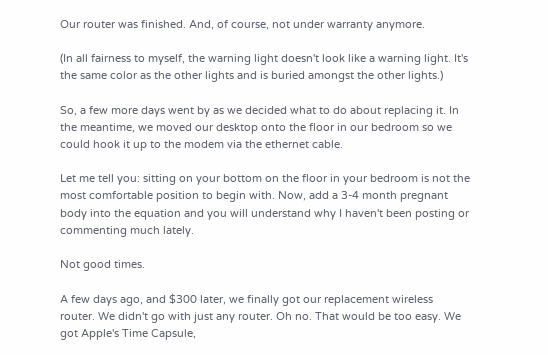Our router was finished. And, of course, not under warranty anymore.

(In all fairness to myself, the warning light doesn't look like a warning light. It's the same color as the other lights and is buried amongst the other lights.)

So, a few more days went by as we decided what to do about replacing it. In the meantime, we moved our desktop onto the floor in our bedroom so we could hook it up to the modem via the ethernet cable.

Let me tell you: sitting on your bottom on the floor in your bedroom is not the most comfortable position to begin with. Now, add a 3-4 month pregnant body into the equation and you will understand why I haven't been posting or commenting much lately.

Not good times.

A few days ago, and $300 later, we finally got our replacement wireless router. We didn't go with just any router. Oh no. That would be too easy. We got Apple's Time Capsule,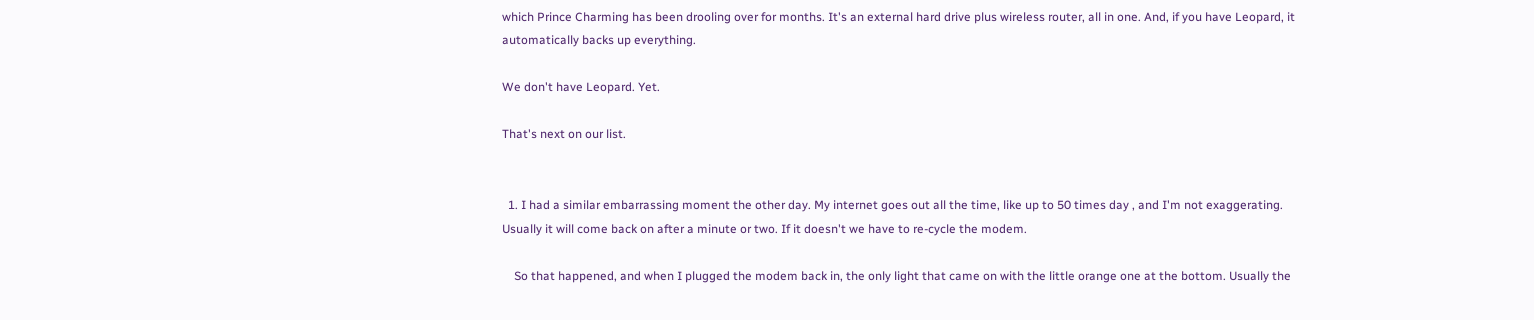which Prince Charming has been drooling over for months. It's an external hard drive plus wireless router, all in one. And, if you have Leopard, it automatically backs up everything.

We don't have Leopard. Yet.

That's next on our list.


  1. I had a similar embarrassing moment the other day. My internet goes out all the time, like up to 50 times day , and I'm not exaggerating. Usually it will come back on after a minute or two. If it doesn't we have to re-cycle the modem.

    So that happened, and when I plugged the modem back in, the only light that came on with the little orange one at the bottom. Usually the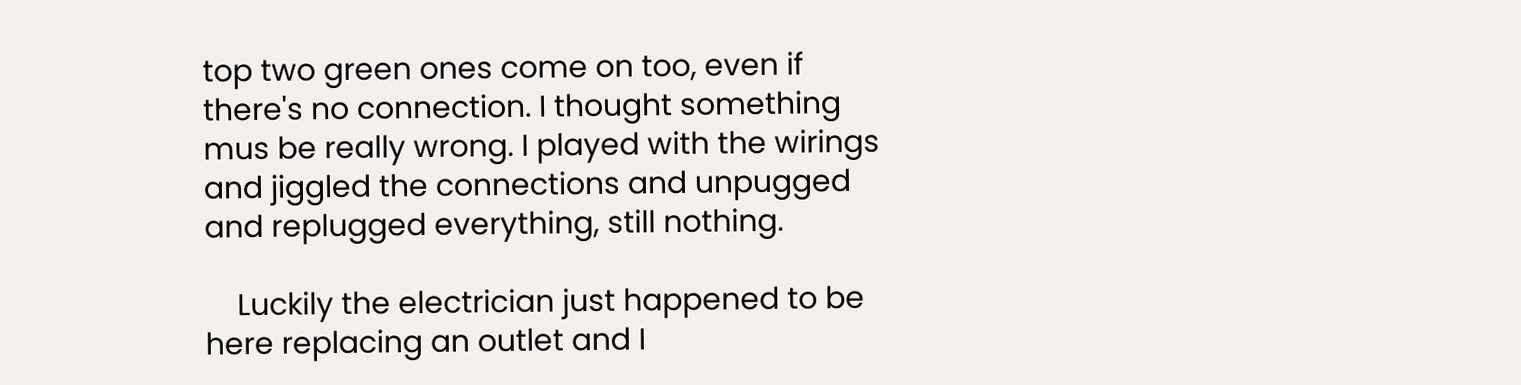top two green ones come on too, even if there's no connection. I thought something mus be really wrong. I played with the wirings and jiggled the connections and unpugged and replugged everything, still nothing.

    Luckily the electrician just happened to be here replacing an outlet and I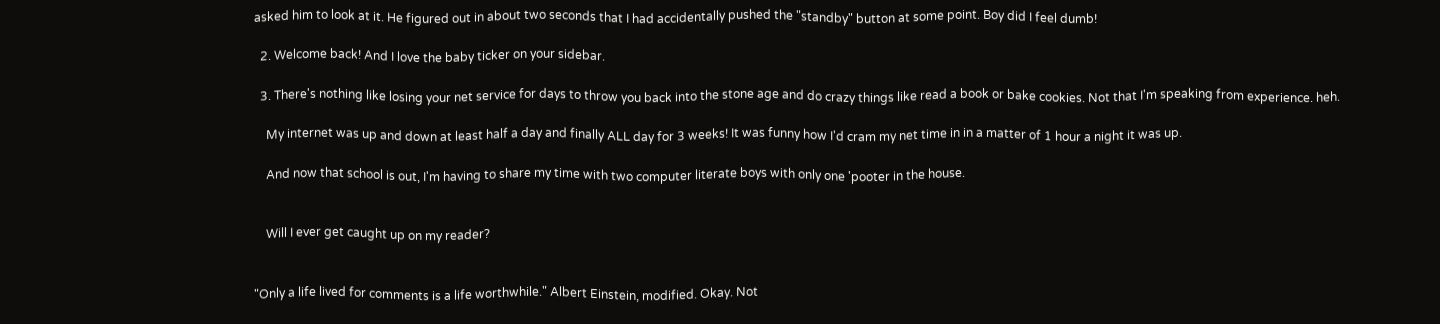asked him to look at it. He figured out in about two seconds that I had accidentally pushed the "standby" button at some point. Boy did I feel dumb!

  2. Welcome back! And I love the baby ticker on your sidebar.

  3. There's nothing like losing your net service for days to throw you back into the stone age and do crazy things like read a book or bake cookies. Not that I'm speaking from experience. heh.

    My internet was up and down at least half a day and finally ALL day for 3 weeks! It was funny how I'd cram my net time in in a matter of 1 hour a night it was up.

    And now that school is out, I'm having to share my time with two computer literate boys with only one 'pooter in the house.


    Will I ever get caught up on my reader?


"Only a life lived for comments is a life worthwhile." Albert Einstein, modified. Okay. Not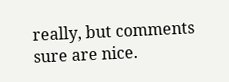really, but comments sure are nice.